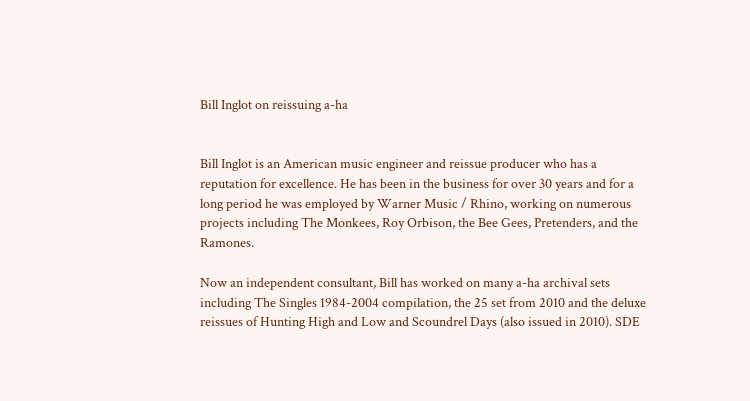Bill Inglot on reissuing a-ha


Bill Inglot is an American music engineer and reissue producer who has a reputation for excellence. He has been in the business for over 30 years and for a long period he was employed by Warner Music / Rhino, working on numerous projects including The Monkees, Roy Orbison, the Bee Gees, Pretenders, and the Ramones.

Now an independent consultant, Bill has worked on many a-ha archival sets including The Singles 1984-2004 compilation, the 25 set from 2010 and the deluxe reissues of Hunting High and Low and Scoundrel Days (also issued in 2010). SDE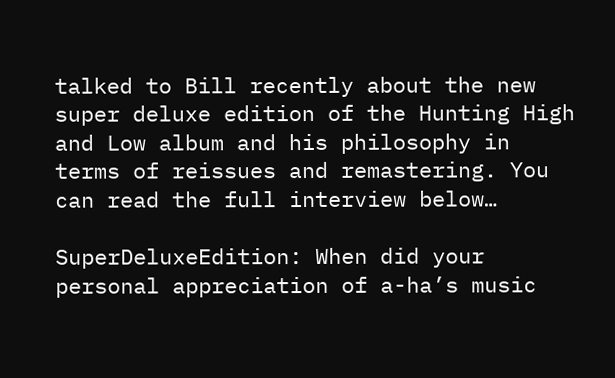talked to Bill recently about the new super deluxe edition of the Hunting High and Low album and his philosophy in terms of reissues and remastering. You can read the full interview below…

SuperDeluxeEdition: When did your personal appreciation of a-ha’s music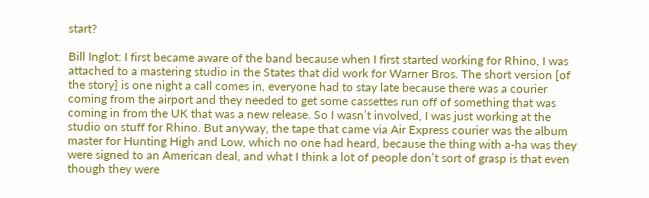start?

Bill Inglot: I first became aware of the band because when I first started working for Rhino, I was attached to a mastering studio in the States that did work for Warner Bros. The short version [of the story] is one night a call comes in, everyone had to stay late because there was a courier coming from the airport and they needed to get some cassettes run off of something that was coming in from the UK that was a new release. So I wasn’t involved, I was just working at the studio on stuff for Rhino. But anyway, the tape that came via Air Express courier was the album master for Hunting High and Low, which no one had heard, because the thing with a-ha was they were signed to an American deal, and what I think a lot of people don’t sort of grasp is that even though they were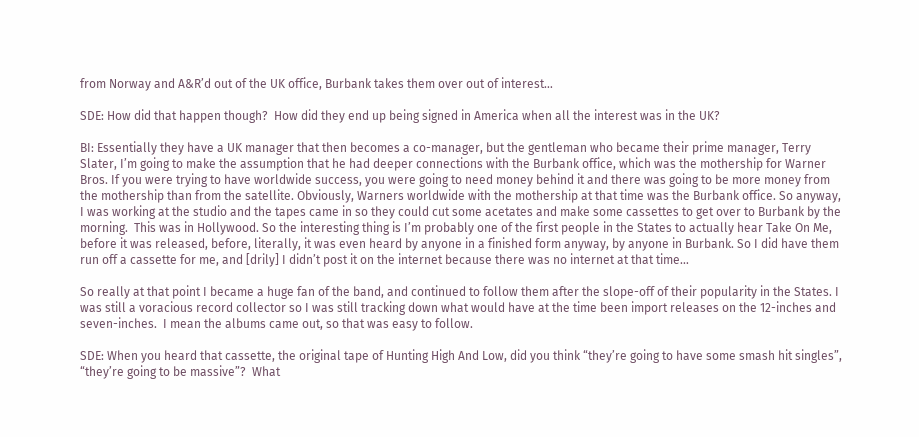from Norway and A&R’d out of the UK office, Burbank takes them over out of interest…

SDE: How did that happen though?  How did they end up being signed in America when all the interest was in the UK?

BI: Essentially they have a UK manager that then becomes a co-manager, but the gentleman who became their prime manager, Terry Slater, I’m going to make the assumption that he had deeper connections with the Burbank office, which was the mothership for Warner Bros. If you were trying to have worldwide success, you were going to need money behind it and there was going to be more money from the mothership than from the satellite. Obviously, Warners worldwide with the mothership at that time was the Burbank office. So anyway, I was working at the studio and the tapes came in so they could cut some acetates and make some cassettes to get over to Burbank by the morning.  This was in Hollywood. So the interesting thing is I’m probably one of the first people in the States to actually hear Take On Me, before it was released, before, literally, it was even heard by anyone in a finished form anyway, by anyone in Burbank. So I did have them run off a cassette for me, and [drily] I didn’t post it on the internet because there was no internet at that time…

So really at that point I became a huge fan of the band, and continued to follow them after the slope-off of their popularity in the States. I was still a voracious record collector so I was still tracking down what would have at the time been import releases on the 12-inches and seven-inches.  I mean the albums came out, so that was easy to follow.

SDE: When you heard that cassette, the original tape of Hunting High And Low, did you think “they’re going to have some smash hit singles”, “they’re going to be massive”?  What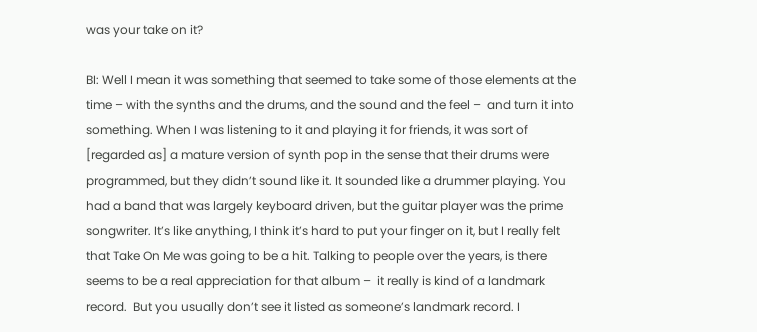was your take on it?

BI: Well I mean it was something that seemed to take some of those elements at the time – with the synths and the drums, and the sound and the feel –  and turn it into something. When I was listening to it and playing it for friends, it was sort of [regarded as] a mature version of synth pop in the sense that their drums were programmed, but they didn’t sound like it. It sounded like a drummer playing. You had a band that was largely keyboard driven, but the guitar player was the prime songwriter. It’s like anything, I think it’s hard to put your finger on it, but I really felt that Take On Me was going to be a hit. Talking to people over the years, is there seems to be a real appreciation for that album –  it really is kind of a landmark record.  But you usually don’t see it listed as someone’s landmark record. I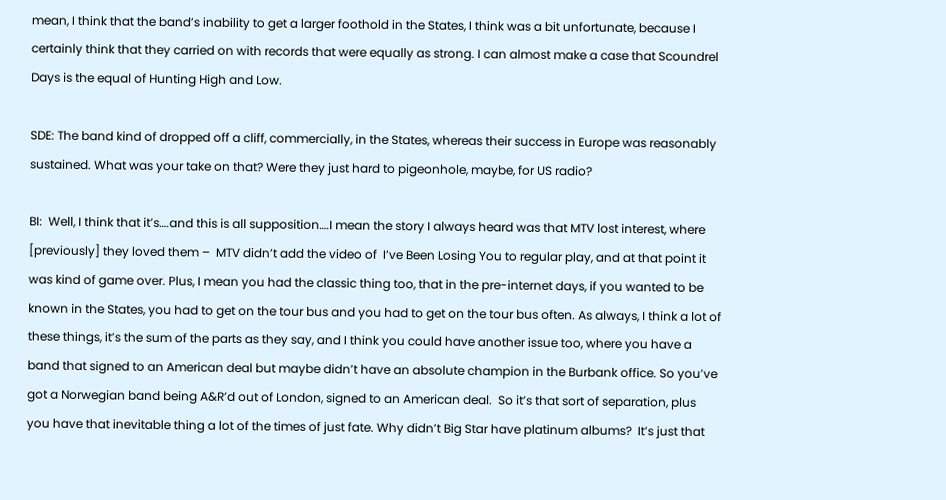mean, I think that the band’s inability to get a larger foothold in the States, I think was a bit unfortunate, because I certainly think that they carried on with records that were equally as strong. I can almost make a case that Scoundrel Days is the equal of Hunting High and Low.

SDE: The band kind of dropped off a cliff, commercially, in the States, whereas their success in Europe was reasonably sustained. What was your take on that? Were they just hard to pigeonhole, maybe, for US radio?

BI:  Well, I think that it’s….and this is all supposition….I mean the story I always heard was that MTV lost interest, where [previously] they loved them –  MTV didn’t add the video of  I’ve Been Losing You to regular play, and at that point it was kind of game over. Plus, I mean you had the classic thing too, that in the pre-internet days, if you wanted to be known in the States, you had to get on the tour bus and you had to get on the tour bus often. As always, I think a lot of these things, it’s the sum of the parts as they say, and I think you could have another issue too, where you have a band that signed to an American deal but maybe didn’t have an absolute champion in the Burbank office. So you’ve got a Norwegian band being A&R’d out of London, signed to an American deal.  So it’s that sort of separation, plus you have that inevitable thing a lot of the times of just fate. Why didn’t Big Star have platinum albums?  It’s just that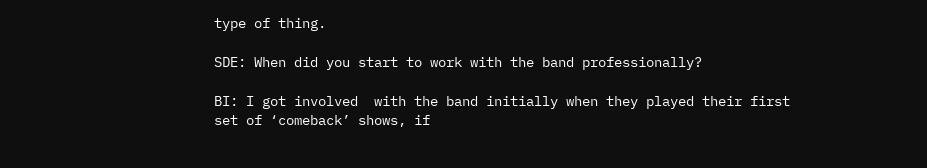type of thing.

SDE: When did you start to work with the band professionally?

BI: I got involved  with the band initially when they played their first set of ‘comeback’ shows, if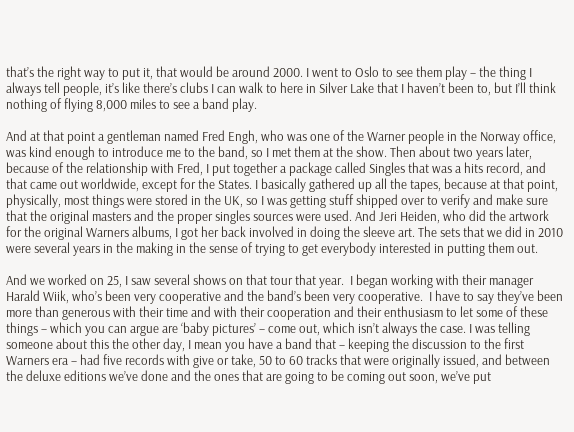that’s the right way to put it, that would be around 2000. I went to Oslo to see them play – the thing I always tell people, it’s like there’s clubs I can walk to here in Silver Lake that I haven’t been to, but I’ll think nothing of flying 8,000 miles to see a band play.

And at that point a gentleman named Fred Engh, who was one of the Warner people in the Norway office, was kind enough to introduce me to the band, so I met them at the show. Then about two years later, because of the relationship with Fred, I put together a package called Singles that was a hits record, and that came out worldwide, except for the States. I basically gathered up all the tapes, because at that point, physically, most things were stored in the UK, so I was getting stuff shipped over to verify and make sure that the original masters and the proper singles sources were used. And Jeri Heiden, who did the artwork for the original Warners albums, I got her back involved in doing the sleeve art. The sets that we did in 2010 were several years in the making in the sense of trying to get everybody interested in putting them out.

And we worked on 25, I saw several shows on that tour that year.  I began working with their manager Harald Wiik, who’s been very cooperative and the band’s been very cooperative.  I have to say they’ve been more than generous with their time and with their cooperation and their enthusiasm to let some of these things – which you can argue are ‘baby pictures’ – come out, which isn’t always the case. I was telling someone about this the other day, I mean you have a band that – keeping the discussion to the first Warners era – had five records with give or take, 50 to 60 tracks that were originally issued, and between the deluxe editions we’ve done and the ones that are going to be coming out soon, we’ve put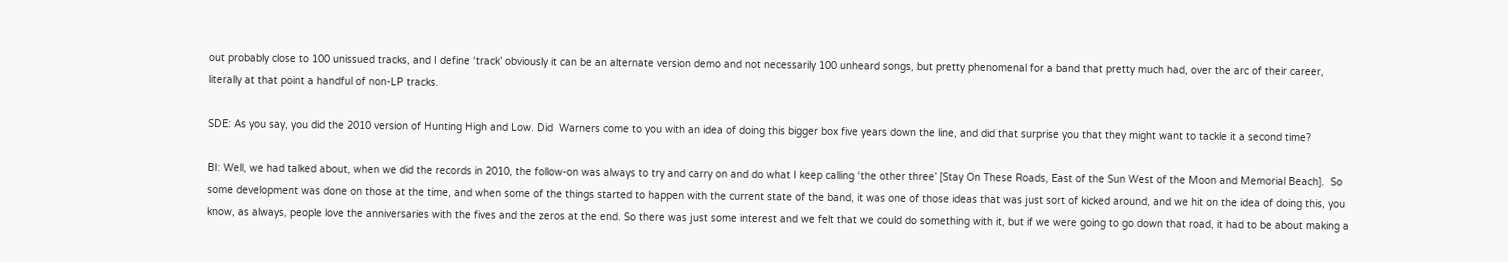out probably close to 100 unissued tracks, and I define ‘track’ obviously it can be an alternate version demo and not necessarily 100 unheard songs, but pretty phenomenal for a band that pretty much had, over the arc of their career, literally at that point a handful of non-LP tracks.

SDE: As you say, you did the 2010 version of Hunting High and Low. Did  Warners come to you with an idea of doing this bigger box five years down the line, and did that surprise you that they might want to tackle it a second time?

BI: Well, we had talked about, when we did the records in 2010, the follow-on was always to try and carry on and do what I keep calling ‘the other three’ [Stay On These Roads, East of the Sun West of the Moon and Memorial Beach].  So some development was done on those at the time, and when some of the things started to happen with the current state of the band, it was one of those ideas that was just sort of kicked around, and we hit on the idea of doing this, you know, as always, people love the anniversaries with the fives and the zeros at the end. So there was just some interest and we felt that we could do something with it, but if we were going to go down that road, it had to be about making a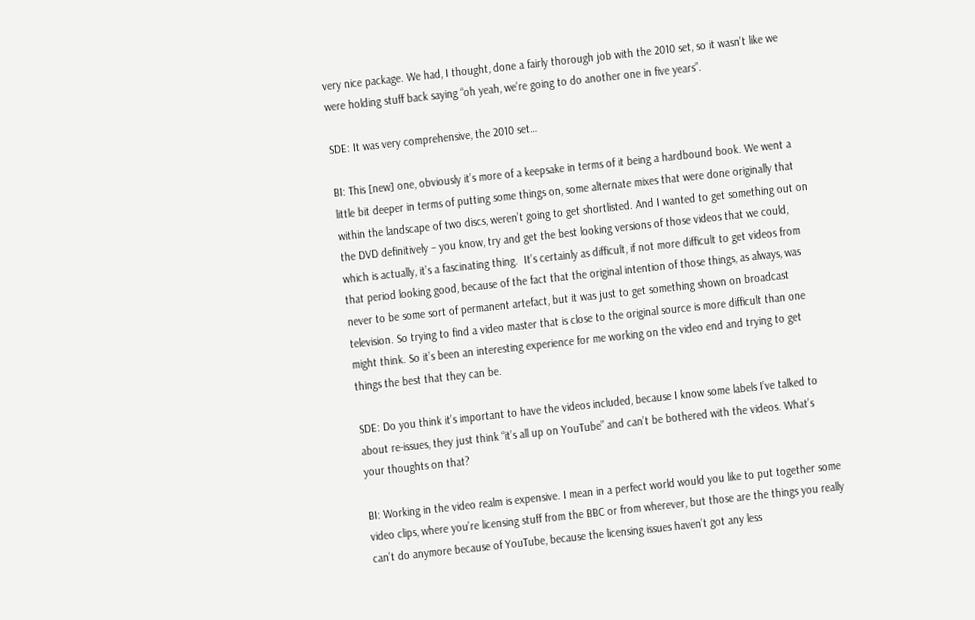very nice package. We had, I thought, done a fairly thorough job with the 2010 set, so it wasn’t like we were holding stuff back saying “oh yeah, we’re going to do another one in five years”.

SDE: It was very comprehensive, the 2010 set…

BI: This [new] one, obviously it’s more of a keepsake in terms of it being a hardbound book. We went a little bit deeper in terms of putting some things on, some alternate mixes that were done originally that within the landscape of two discs, weren’t going to get shortlisted. And I wanted to get something out on the DVD definitively – you know, try and get the best looking versions of those videos that we could, which is actually, it’s a fascinating thing.  It’s certainly as difficult, if not more difficult to get videos from that period looking good, because of the fact that the original intention of those things, as always, was never to be some sort of permanent artefact, but it was just to get something shown on broadcast television. So trying to find a video master that is close to the original source is more difficult than one might think. So it’s been an interesting experience for me working on the video end and trying to get things the best that they can be.

SDE: Do you think it’s important to have the videos included, because I know some labels I’ve talked to about re-issues, they just think “it’s all up on YouTube” and can’t be bothered with the videos. What’s your thoughts on that?

BI: Working in the video realm is expensive. I mean in a perfect world would you like to put together some video clips, where you’re licensing stuff from the BBC or from wherever, but those are the things you really can’t do anymore because of YouTube, because the licensing issues haven’t got any less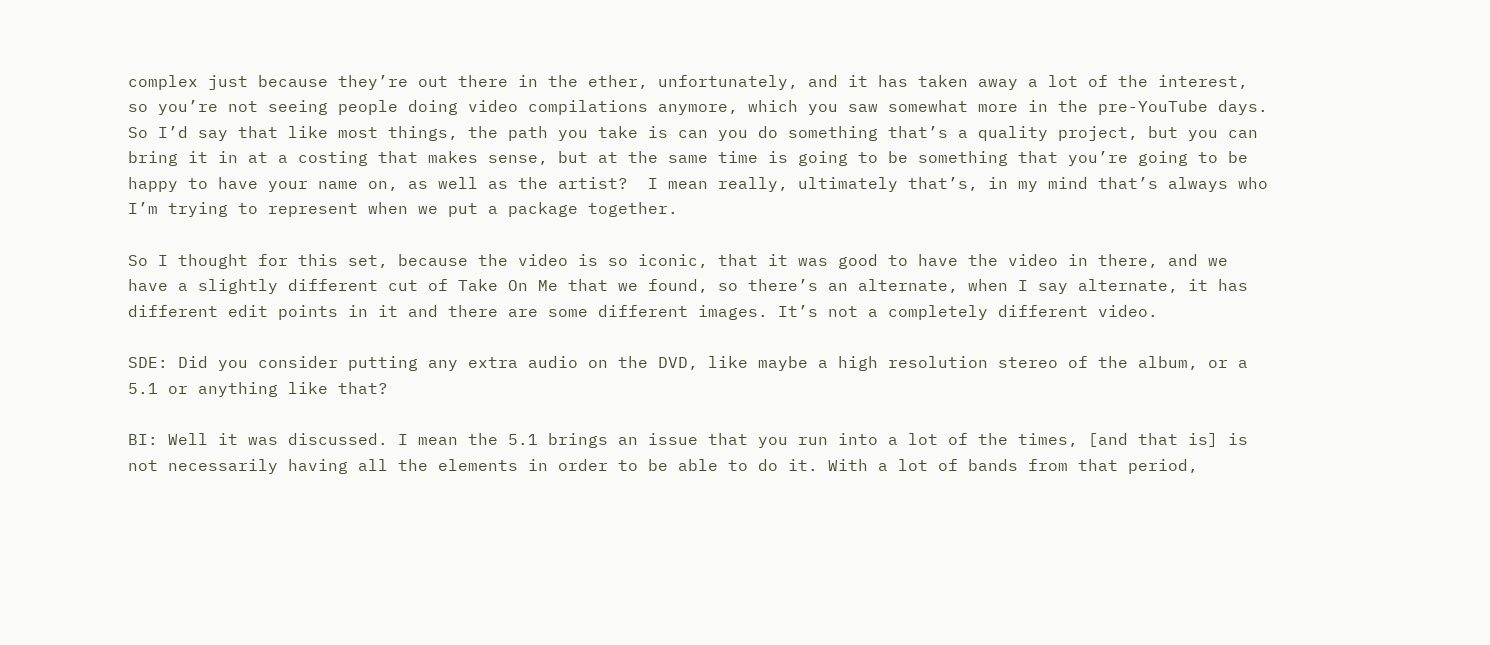complex just because they’re out there in the ether, unfortunately, and it has taken away a lot of the interest, so you’re not seeing people doing video compilations anymore, which you saw somewhat more in the pre-YouTube days. So I’d say that like most things, the path you take is can you do something that’s a quality project, but you can bring it in at a costing that makes sense, but at the same time is going to be something that you’re going to be happy to have your name on, as well as the artist?  I mean really, ultimately that’s, in my mind that’s always who I’m trying to represent when we put a package together.

So I thought for this set, because the video is so iconic, that it was good to have the video in there, and we have a slightly different cut of Take On Me that we found, so there’s an alternate, when I say alternate, it has different edit points in it and there are some different images. It’s not a completely different video.

SDE: Did you consider putting any extra audio on the DVD, like maybe a high resolution stereo of the album, or a 5.1 or anything like that?

BI: Well it was discussed. I mean the 5.1 brings an issue that you run into a lot of the times, [and that is] is not necessarily having all the elements in order to be able to do it. With a lot of bands from that period,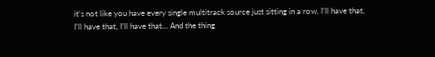it’s not like you have every single multitrack source just sitting in a row, I’ll have that, I’ll have that, I’ll have that… And the thing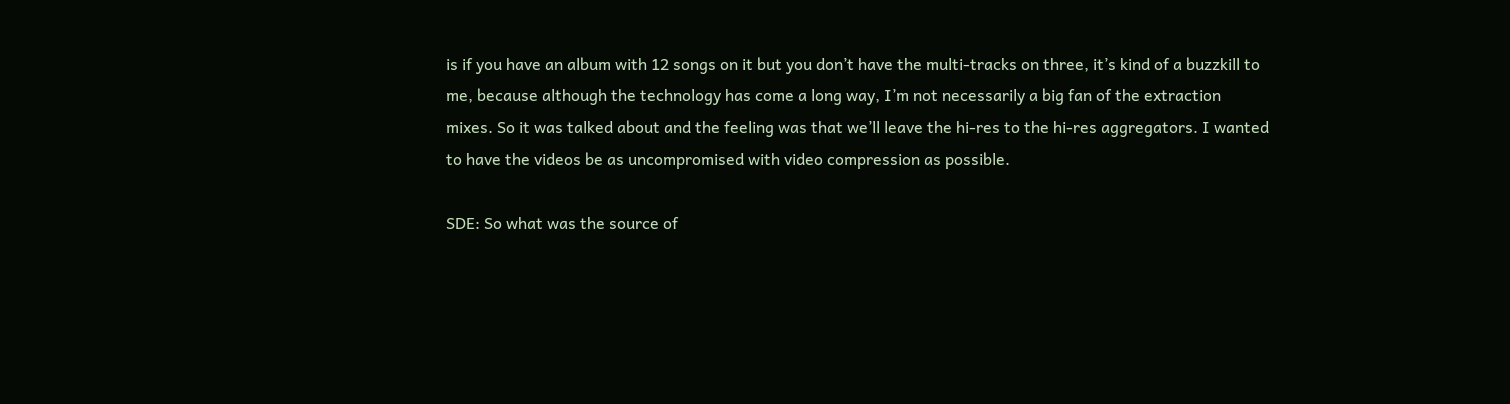is if you have an album with 12 songs on it but you don’t have the multi-tracks on three, it’s kind of a buzzkill to me, because although the technology has come a long way, I’m not necessarily a big fan of the extraction mixes. So it was talked about and the feeling was that we’ll leave the hi-res to the hi-res aggregators. I wanted to have the videos be as uncompromised with video compression as possible.

SDE: So what was the source of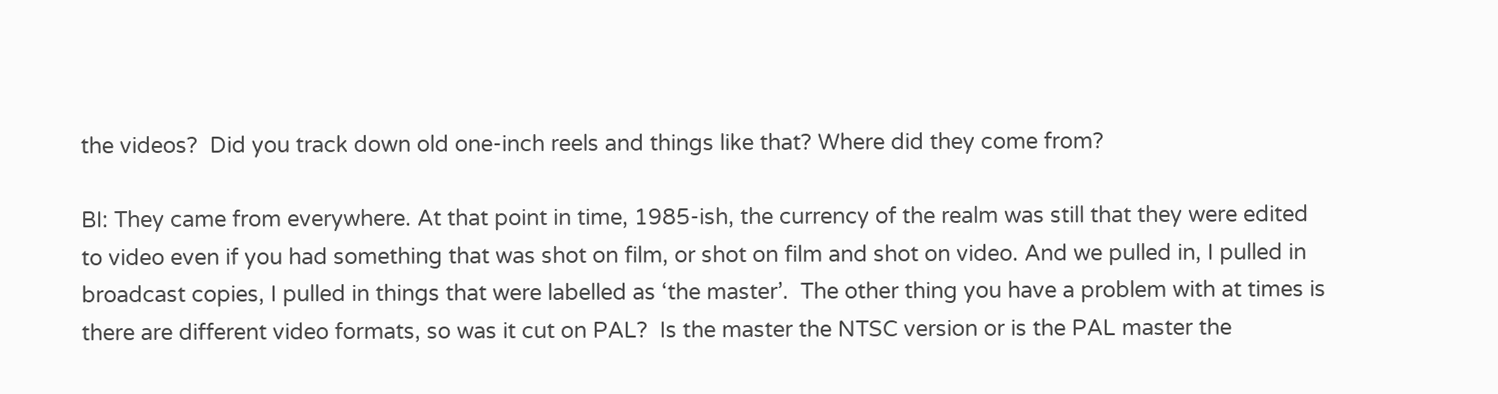the videos?  Did you track down old one-inch reels and things like that? Where did they come from?

BI: They came from everywhere. At that point in time, 1985-ish, the currency of the realm was still that they were edited to video even if you had something that was shot on film, or shot on film and shot on video. And we pulled in, I pulled in broadcast copies, I pulled in things that were labelled as ‘the master’.  The other thing you have a problem with at times is there are different video formats, so was it cut on PAL?  Is the master the NTSC version or is the PAL master the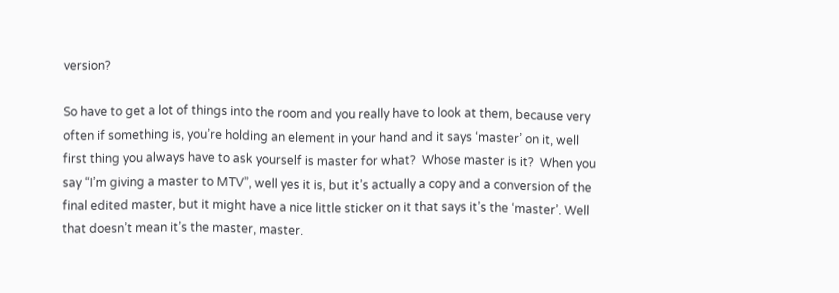version?

So have to get a lot of things into the room and you really have to look at them, because very often if something is, you’re holding an element in your hand and it says ‘master’ on it, well first thing you always have to ask yourself is master for what?  Whose master is it?  When you say “I’m giving a master to MTV”, well yes it is, but it’s actually a copy and a conversion of the final edited master, but it might have a nice little sticker on it that says it’s the ‘master’. Well that doesn’t mean it’s the master, master.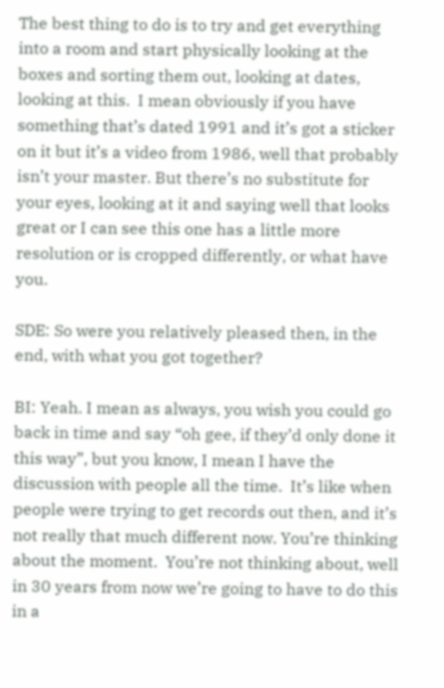The best thing to do is to try and get everything into a room and start physically looking at the boxes and sorting them out, looking at dates, looking at this.  I mean obviously if you have something that’s dated 1991 and it’s got a sticker on it but it’s a video from 1986, well that probably isn’t your master. But there’s no substitute for your eyes, looking at it and saying well that looks great or I can see this one has a little more resolution or is cropped differently, or what have you.

SDE: So were you relatively pleased then, in the end, with what you got together?

BI: Yeah. I mean as always, you wish you could go back in time and say “oh gee, if they’d only done it this way”, but you know, I mean I have the discussion with people all the time.  It’s like when people were trying to get records out then, and it’s not really that much different now. You’re thinking about the moment.  You’re not thinking about, well in 30 years from now we’re going to have to do this in a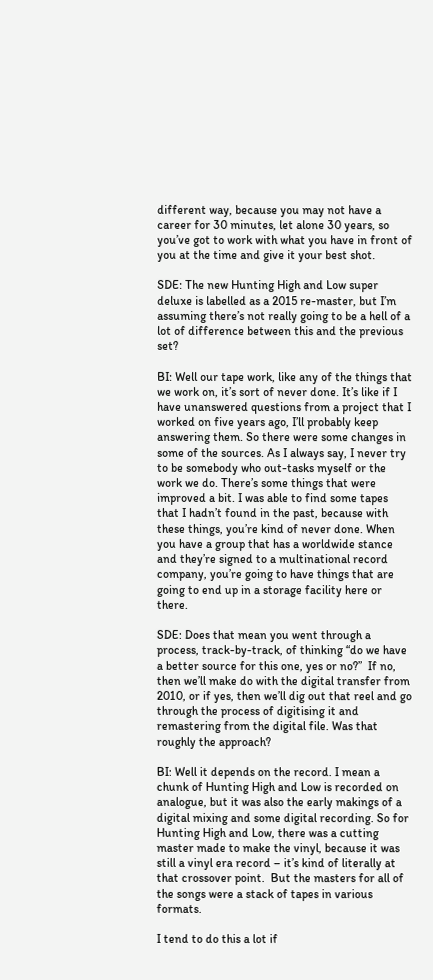different way, because you may not have a career for 30 minutes, let alone 30 years, so you’ve got to work with what you have in front of you at the time and give it your best shot.

SDE: The new Hunting High and Low super deluxe is labelled as a 2015 re-master, but I’m assuming there’s not really going to be a hell of a lot of difference between this and the previous set?

BI: Well our tape work, like any of the things that we work on, it’s sort of never done. It’s like if I have unanswered questions from a project that I worked on five years ago, I’ll probably keep answering them. So there were some changes in some of the sources. As I always say, I never try to be somebody who out-tasks myself or the work we do. There’s some things that were improved a bit. I was able to find some tapes that I hadn’t found in the past, because with these things, you’re kind of never done. When you have a group that has a worldwide stance and they’re signed to a multinational record company, you’re going to have things that are going to end up in a storage facility here or there.

SDE: Does that mean you went through a process, track-by-track, of thinking “do we have a better source for this one, yes or no?”  If no, then we’ll make do with the digital transfer from 2010, or if yes, then we’ll dig out that reel and go through the process of digitising it and remastering from the digital file. Was that roughly the approach?

BI: Well it depends on the record. I mean a chunk of Hunting High and Low is recorded on analogue, but it was also the early makings of a digital mixing and some digital recording. So for Hunting High and Low, there was a cutting master made to make the vinyl, because it was still a vinyl era record – it’s kind of literally at that crossover point.  But the masters for all of the songs were a stack of tapes in various formats.

I tend to do this a lot if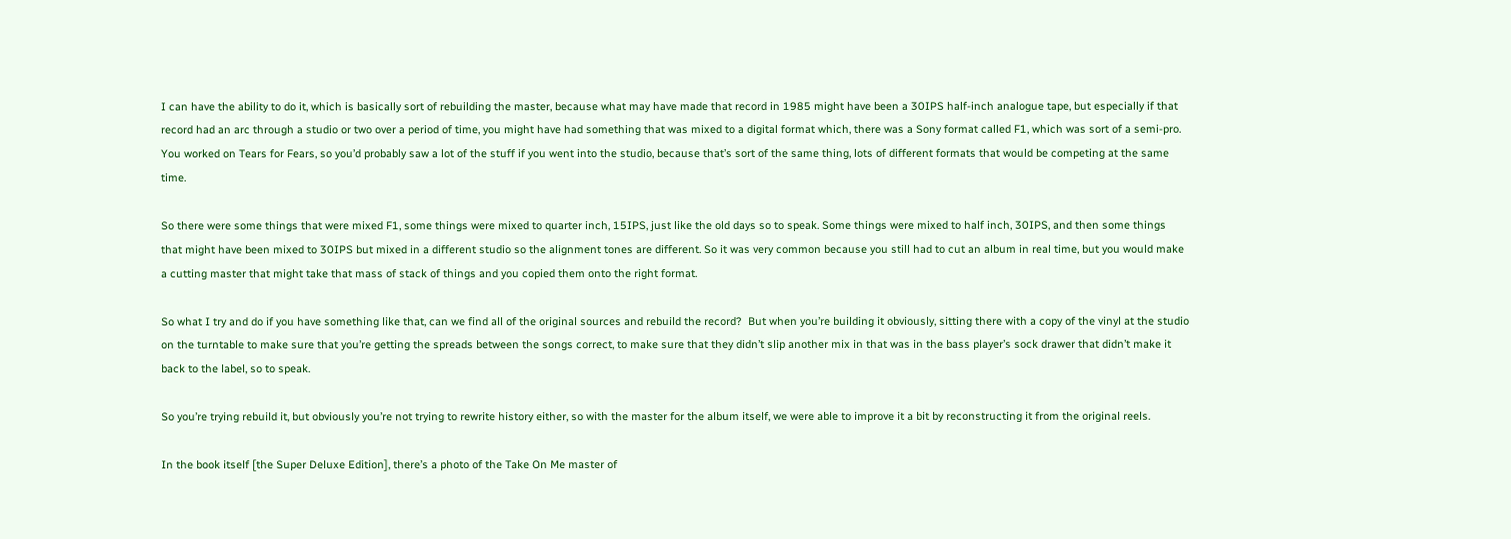I can have the ability to do it, which is basically sort of rebuilding the master, because what may have made that record in 1985 might have been a 30IPS half-inch analogue tape, but especially if that record had an arc through a studio or two over a period of time, you might have had something that was mixed to a digital format which, there was a Sony format called F1, which was sort of a semi-pro. You worked on Tears for Fears, so you’d probably saw a lot of the stuff if you went into the studio, because that’s sort of the same thing, lots of different formats that would be competing at the same time.

So there were some things that were mixed F1, some things were mixed to quarter inch, 15IPS, just like the old days so to speak. Some things were mixed to half inch, 30IPS, and then some things that might have been mixed to 30IPS but mixed in a different studio so the alignment tones are different. So it was very common because you still had to cut an album in real time, but you would make a cutting master that might take that mass of stack of things and you copied them onto the right format.

So what I try and do if you have something like that, can we find all of the original sources and rebuild the record?  But when you’re building it obviously, sitting there with a copy of the vinyl at the studio on the turntable to make sure that you’re getting the spreads between the songs correct, to make sure that they didn’t slip another mix in that was in the bass player’s sock drawer that didn’t make it back to the label, so to speak.

So you’re trying rebuild it, but obviously you’re not trying to rewrite history either, so with the master for the album itself, we were able to improve it a bit by reconstructing it from the original reels.

In the book itself [the Super Deluxe Edition], there’s a photo of the Take On Me master of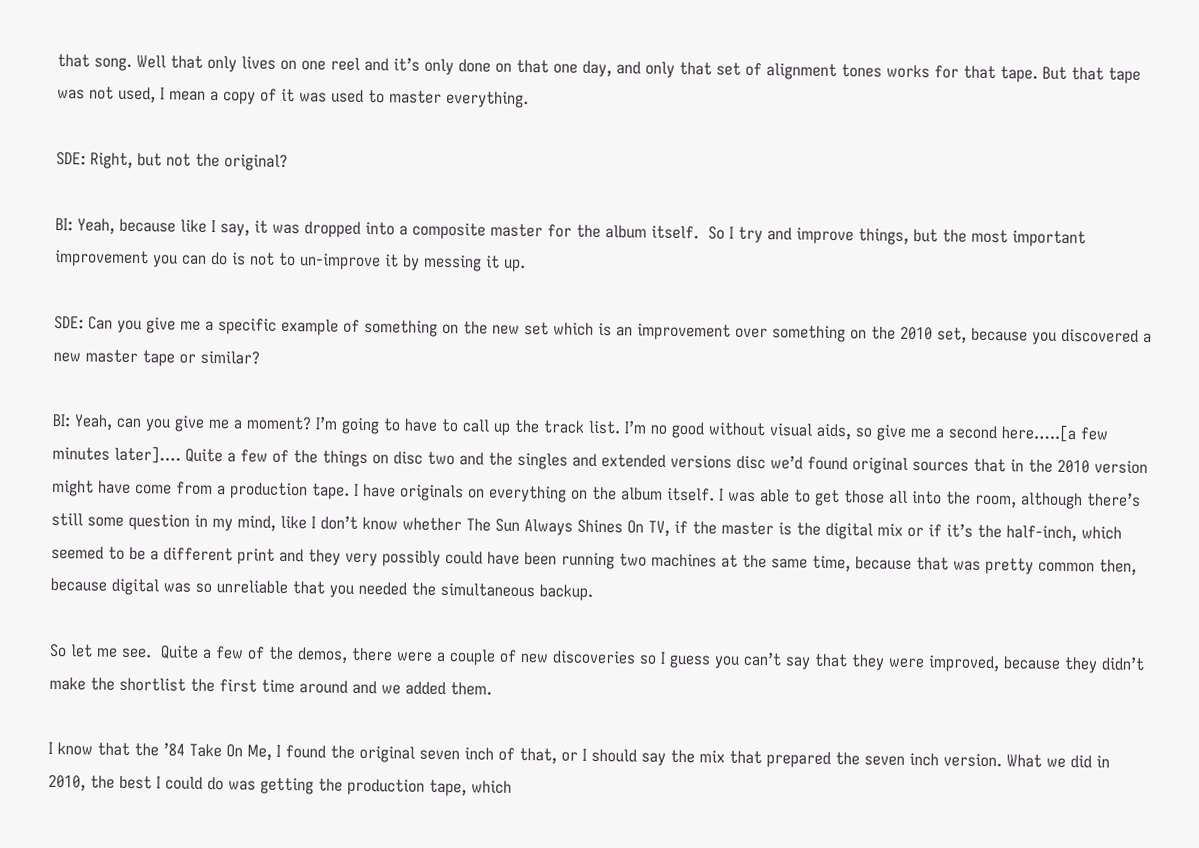that song. Well that only lives on one reel and it’s only done on that one day, and only that set of alignment tones works for that tape. But that tape was not used, I mean a copy of it was used to master everything.

SDE: Right, but not the original?

BI: Yeah, because like I say, it was dropped into a composite master for the album itself.  So I try and improve things, but the most important improvement you can do is not to un-improve it by messing it up.

SDE: Can you give me a specific example of something on the new set which is an improvement over something on the 2010 set, because you discovered a new master tape or similar?

BI: Yeah, can you give me a moment? I’m going to have to call up the track list. I’m no good without visual aids, so give me a second here…..[a few minutes later]…. Quite a few of the things on disc two and the singles and extended versions disc we’d found original sources that in the 2010 version might have come from a production tape. I have originals on everything on the album itself. I was able to get those all into the room, although there’s still some question in my mind, like I don’t know whether The Sun Always Shines On TV, if the master is the digital mix or if it’s the half-inch, which seemed to be a different print and they very possibly could have been running two machines at the same time, because that was pretty common then, because digital was so unreliable that you needed the simultaneous backup.

So let me see.  Quite a few of the demos, there were a couple of new discoveries so I guess you can’t say that they were improved, because they didn’t make the shortlist the first time around and we added them.

I know that the ’84 Take On Me, I found the original seven inch of that, or I should say the mix that prepared the seven inch version. What we did in 2010, the best I could do was getting the production tape, which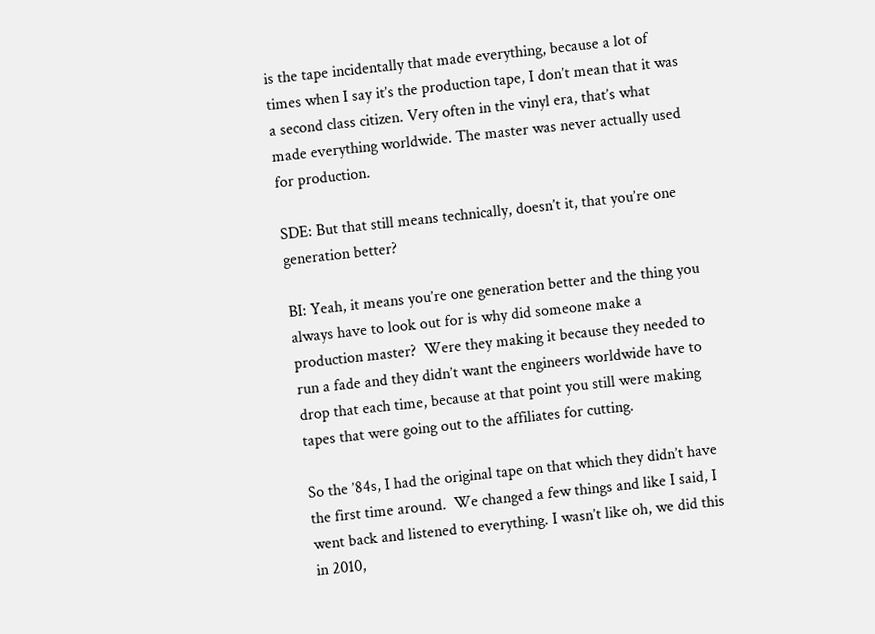is the tape incidentally that made everything, because a lot of times when I say it’s the production tape, I don’t mean that it was a second class citizen. Very often in the vinyl era, that’s what made everything worldwide. The master was never actually used for production.

SDE: But that still means technically, doesn’t it, that you’re one generation better?

BI: Yeah, it means you’re one generation better and the thing you always have to look out for is why did someone make a production master?  Were they making it because they needed to run a fade and they didn’t want the engineers worldwide have to drop that each time, because at that point you still were making tapes that were going out to the affiliates for cutting.

So the ’84s, I had the original tape on that which they didn’t have the first time around.  We changed a few things and like I said, I went back and listened to everything. I wasn’t like oh, we did this in 2010,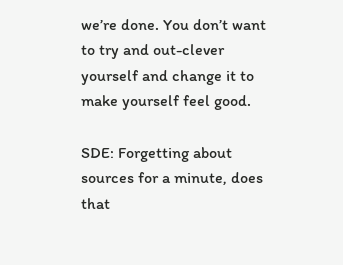we’re done. You don’t want to try and out-clever yourself and change it to make yourself feel good.

SDE: Forgetting about sources for a minute, does that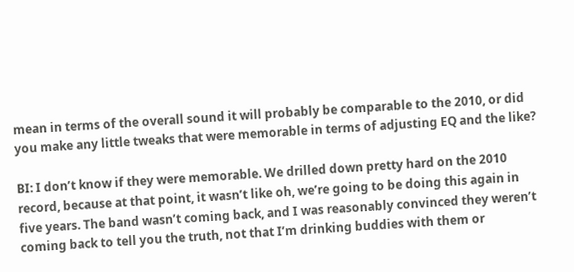mean in terms of the overall sound it will probably be comparable to the 2010, or did you make any little tweaks that were memorable in terms of adjusting EQ and the like?

BI: I don’t know if they were memorable. We drilled down pretty hard on the 2010 record, because at that point, it wasn’t like oh, we’re going to be doing this again in five years. The band wasn’t coming back, and I was reasonably convinced they weren’t coming back to tell you the truth, not that I’m drinking buddies with them or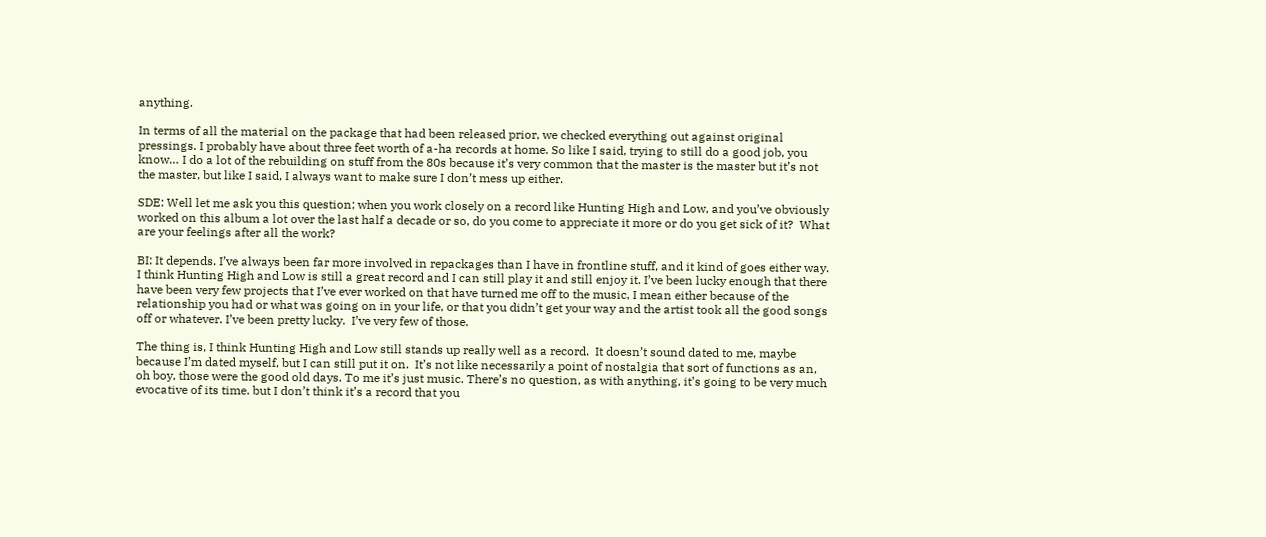anything.

In terms of all the material on the package that had been released prior, we checked everything out against original pressings. I probably have about three feet worth of a-ha records at home. So like I said, trying to still do a good job, you know… I do a lot of the rebuilding on stuff from the 80s because it’s very common that the master is the master but it’s not the master, but like I said, I always want to make sure I don’t mess up either.

SDE: Well let me ask you this question; when you work closely on a record like Hunting High and Low, and you’ve obviously worked on this album a lot over the last half a decade or so, do you come to appreciate it more or do you get sick of it?  What are your feelings after all the work?

BI: It depends. I’ve always been far more involved in repackages than I have in frontline stuff, and it kind of goes either way. I think Hunting High and Low is still a great record and I can still play it and still enjoy it. I’ve been lucky enough that there have been very few projects that I’ve ever worked on that have turned me off to the music, I mean either because of the relationship you had or what was going on in your life, or that you didn’t get your way and the artist took all the good songs off or whatever. I’ve been pretty lucky.  I’ve very few of those.

The thing is, I think Hunting High and Low still stands up really well as a record.  It doesn’t sound dated to me, maybe because I’m dated myself, but I can still put it on.  It’s not like necessarily a point of nostalgia that sort of functions as an, oh boy, those were the good old days. To me it’s just music. There’s no question, as with anything, it’s going to be very much evocative of its time. but I don’t think it’s a record that you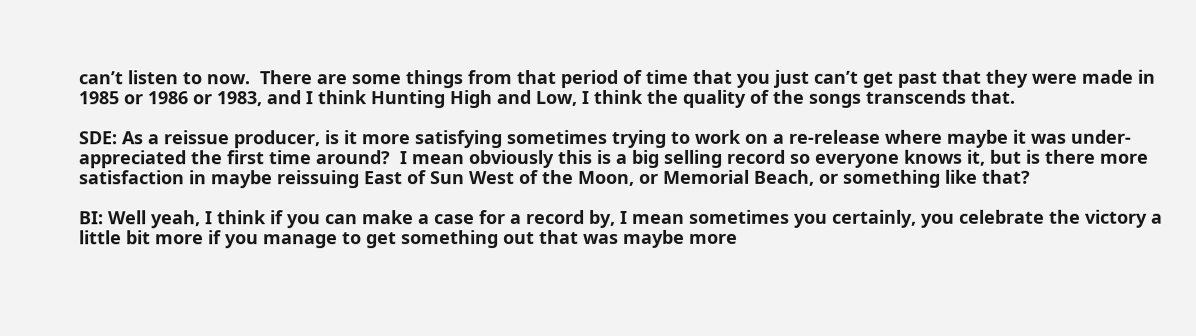can’t listen to now.  There are some things from that period of time that you just can’t get past that they were made in 1985 or 1986 or 1983, and I think Hunting High and Low, I think the quality of the songs transcends that.

SDE: As a reissue producer, is it more satisfying sometimes trying to work on a re-release where maybe it was under-appreciated the first time around?  I mean obviously this is a big selling record so everyone knows it, but is there more satisfaction in maybe reissuing East of Sun West of the Moon, or Memorial Beach, or something like that?

BI: Well yeah, I think if you can make a case for a record by, I mean sometimes you certainly, you celebrate the victory a little bit more if you manage to get something out that was maybe more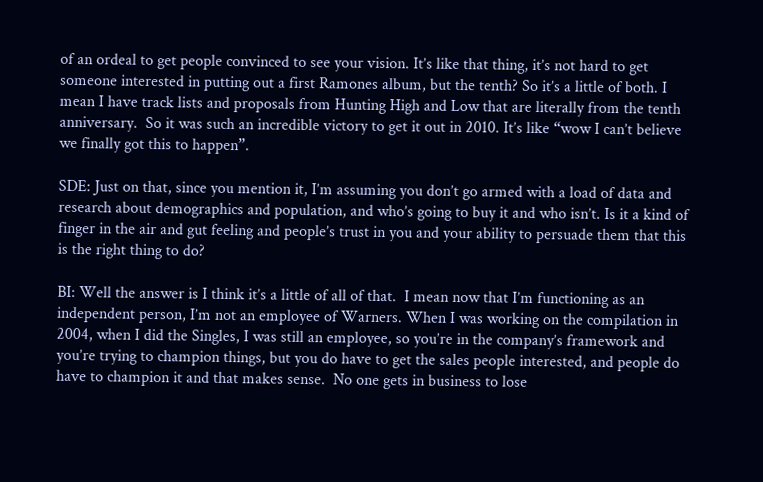of an ordeal to get people convinced to see your vision. It’s like that thing, it’s not hard to get someone interested in putting out a first Ramones album, but the tenth? So it’s a little of both. I mean I have track lists and proposals from Hunting High and Low that are literally from the tenth anniversary.  So it was such an incredible victory to get it out in 2010. It’s like “wow I can’t believe we finally got this to happen”.

SDE: Just on that, since you mention it, I’m assuming you don’t go armed with a load of data and research about demographics and population, and who’s going to buy it and who isn’t. Is it a kind of finger in the air and gut feeling and people’s trust in you and your ability to persuade them that this is the right thing to do?

BI: Well the answer is I think it’s a little of all of that.  I mean now that I’m functioning as an independent person, I’m not an employee of Warners. When I was working on the compilation in 2004, when I did the Singles, I was still an employee, so you’re in the company’s framework and you’re trying to champion things, but you do have to get the sales people interested, and people do have to champion it and that makes sense.  No one gets in business to lose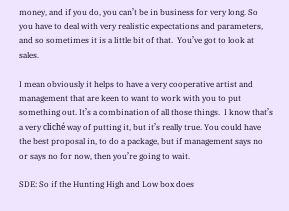money, and if you do, you can’t be in business for very long. So you have to deal with very realistic expectations and parameters, and so sometimes it is a little bit of that.  You’ve got to look at sales.

I mean obviously it helps to have a very cooperative artist and management that are keen to want to work with you to put something out. It’s a combination of all those things.  I know that’s a very cliché way of putting it, but it’s really true. You could have the best proposal in, to do a package, but if management says no or says no for now, then you’re going to wait.

SDE: So if the Hunting High and Low box does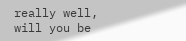really well, will you be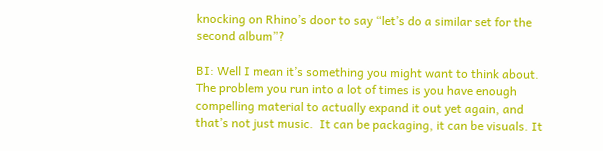knocking on Rhino’s door to say “let’s do a similar set for the second album”?

BI: Well I mean it’s something you might want to think about. The problem you run into a lot of times is you have enough compelling material to actually expand it out yet again, and that’s not just music.  It can be packaging, it can be visuals. It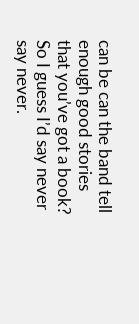can be can the band tell enough good stories that you’ve got a book?  So I guess I’d say never say never.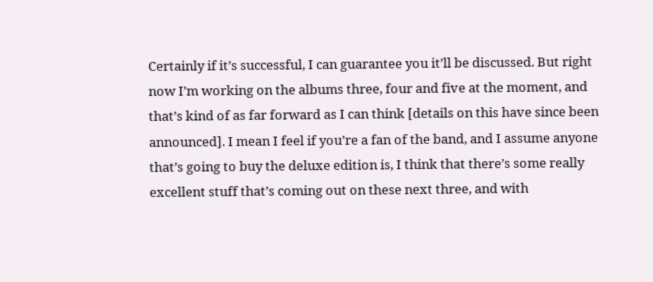Certainly if it’s successful, I can guarantee you it’ll be discussed. But right now I’m working on the albums three, four and five at the moment, and that’s kind of as far forward as I can think [details on this have since been announced]. I mean I feel if you’re a fan of the band, and I assume anyone that’s going to buy the deluxe edition is, I think that there’s some really excellent stuff that’s coming out on these next three, and with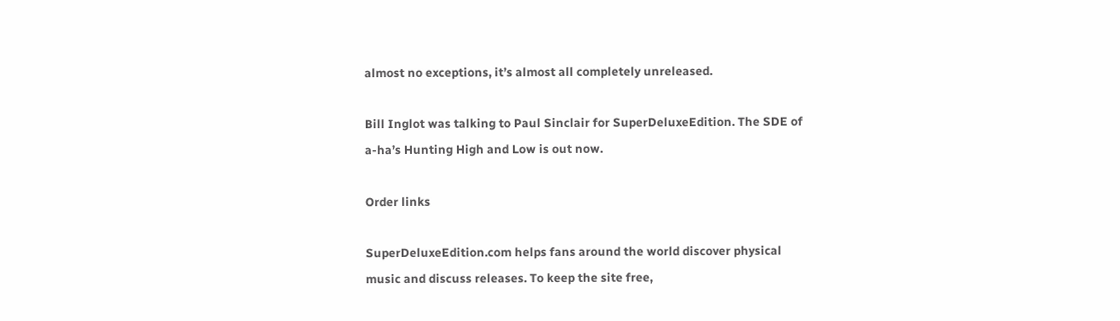almost no exceptions, it’s almost all completely unreleased.

Bill Inglot was talking to Paul Sinclair for SuperDeluxeEdition. The SDE of a-ha’s Hunting High and Low is out now.

Order links

SuperDeluxeEdition.com helps fans around the world discover physical music and discuss releases. To keep the site free,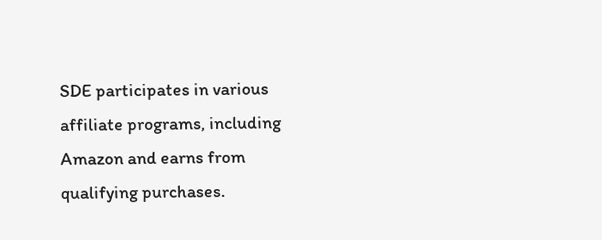SDE participates in various affiliate programs, including Amazon and earns from qualifying purchases.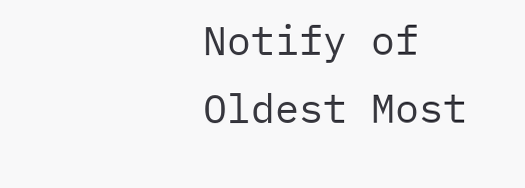Notify of
Oldest Most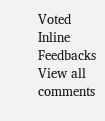Voted
Inline Feedbacks
View all comments